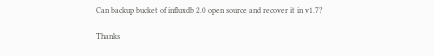Can backup bucket of influxdb 2.0 open source and recover it in v1.7?

Thanks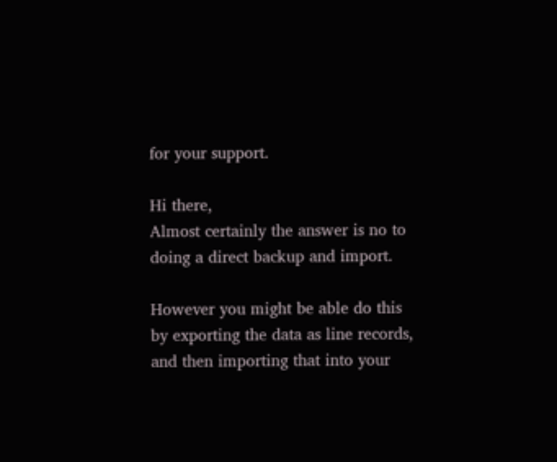for your support.

Hi there,
Almost certainly the answer is no to doing a direct backup and import.

However you might be able do this by exporting the data as line records, and then importing that into your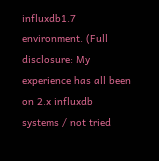influxdb1.7 environment. (Full disclosure: My experience has all been on 2.x influxdb systems / not tried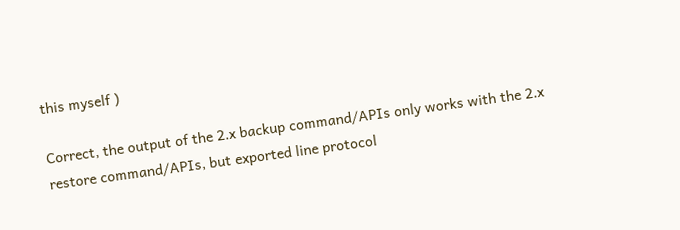this myself )

Correct, the output of the 2.x backup command/APIs only works with the 2.x restore command/APIs, but exported line protocol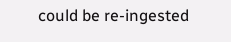could be re-ingested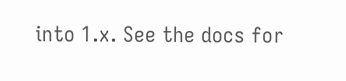into 1.x. See the docs for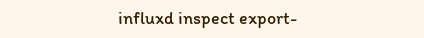influxd inspect export-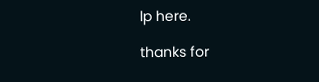lp here.

thanks for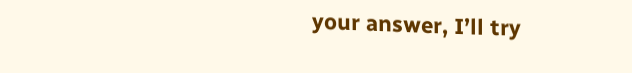your answer, I’ll try